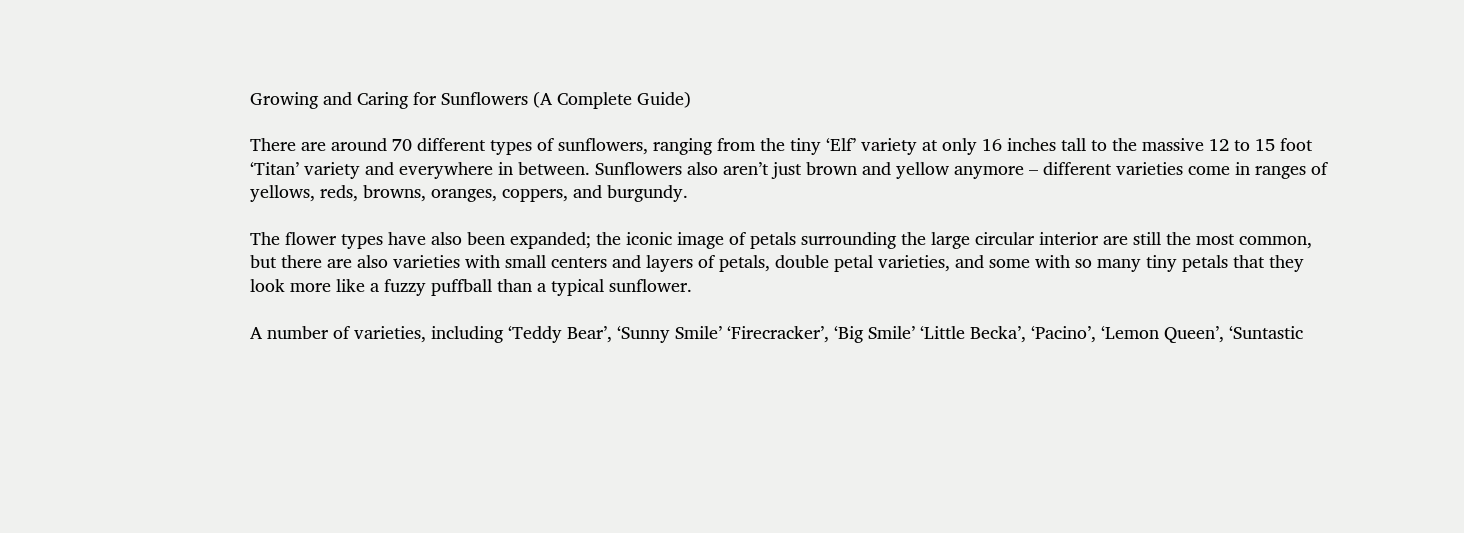Growing and Caring for Sunflowers (A Complete Guide)

There are around 70 different types of sunflowers, ranging from the tiny ‘Elf’ variety at only 16 inches tall to the massive 12 to 15 foot ‘Titan’ variety and everywhere in between. Sunflowers also aren’t just brown and yellow anymore – different varieties come in ranges of yellows, reds, browns, oranges, coppers, and burgundy.

The flower types have also been expanded; the iconic image of petals surrounding the large circular interior are still the most common, but there are also varieties with small centers and layers of petals, double petal varieties, and some with so many tiny petals that they look more like a fuzzy puffball than a typical sunflower.

A number of varieties, including ‘Teddy Bear’, ‘Sunny Smile’ ‘Firecracker’, ‘Big Smile’ ‘Little Becka’, ‘Pacino’, ‘Lemon Queen’, ‘Suntastic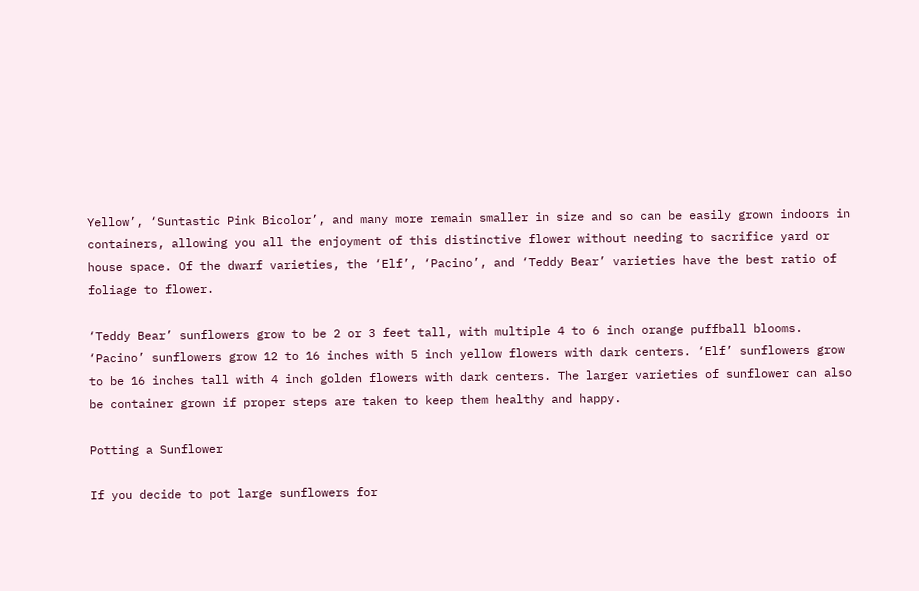Yellow’, ‘Suntastic Pink Bicolor’, and many more remain smaller in size and so can be easily grown indoors in containers, allowing you all the enjoyment of this distinctive flower without needing to sacrifice yard or house space. Of the dwarf varieties, the ‘Elf’, ‘Pacino’, and ‘Teddy Bear’ varieties have the best ratio of foliage to flower.

‘Teddy Bear’ sunflowers grow to be 2 or 3 feet tall, with multiple 4 to 6 inch orange puffball blooms. ‘Pacino’ sunflowers grow 12 to 16 inches with 5 inch yellow flowers with dark centers. ‘Elf’ sunflowers grow to be 16 inches tall with 4 inch golden flowers with dark centers. The larger varieties of sunflower can also be container grown if proper steps are taken to keep them healthy and happy.

Potting a Sunflower

If you decide to pot large sunflowers for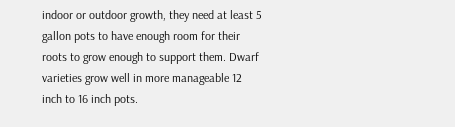indoor or outdoor growth, they need at least 5 gallon pots to have enough room for their roots to grow enough to support them. Dwarf varieties grow well in more manageable 12 inch to 16 inch pots.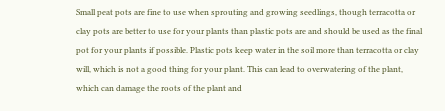Small peat pots are fine to use when sprouting and growing seedlings, though terracotta or clay pots are better to use for your plants than plastic pots are and should be used as the final pot for your plants if possible. Plastic pots keep water in the soil more than terracotta or clay will, which is not a good thing for your plant. This can lead to overwatering of the plant, which can damage the roots of the plant and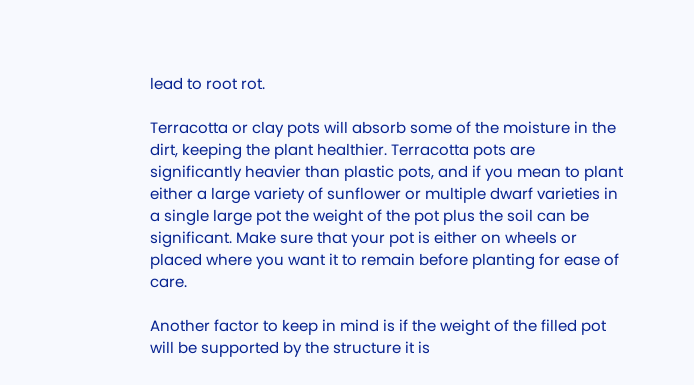lead to root rot.

Terracotta or clay pots will absorb some of the moisture in the dirt, keeping the plant healthier. Terracotta pots are significantly heavier than plastic pots, and if you mean to plant either a large variety of sunflower or multiple dwarf varieties in a single large pot the weight of the pot plus the soil can be significant. Make sure that your pot is either on wheels or placed where you want it to remain before planting for ease of care.

Another factor to keep in mind is if the weight of the filled pot will be supported by the structure it is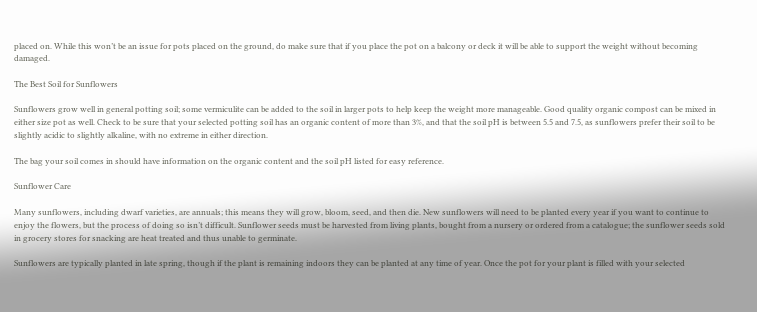placed on. While this won’t be an issue for pots placed on the ground, do make sure that if you place the pot on a balcony or deck it will be able to support the weight without becoming damaged.

The Best Soil for Sunflowers

Sunflowers grow well in general potting soil; some vermiculite can be added to the soil in larger pots to help keep the weight more manageable. Good quality organic compost can be mixed in either size pot as well. Check to be sure that your selected potting soil has an organic content of more than 3%, and that the soil pH is between 5.5 and 7.5, as sunflowers prefer their soil to be slightly acidic to slightly alkaline, with no extreme in either direction.

The bag your soil comes in should have information on the organic content and the soil pH listed for easy reference.

Sunflower Care

Many sunflowers, including dwarf varieties, are annuals; this means they will grow, bloom, seed, and then die. New sunflowers will need to be planted every year if you want to continue to enjoy the flowers, but the process of doing so isn’t difficult. Sunflower seeds must be harvested from living plants, bought from a nursery or ordered from a catalogue; the sunflower seeds sold in grocery stores for snacking are heat treated and thus unable to germinate.

Sunflowers are typically planted in late spring, though if the plant is remaining indoors they can be planted at any time of year. Once the pot for your plant is filled with your selected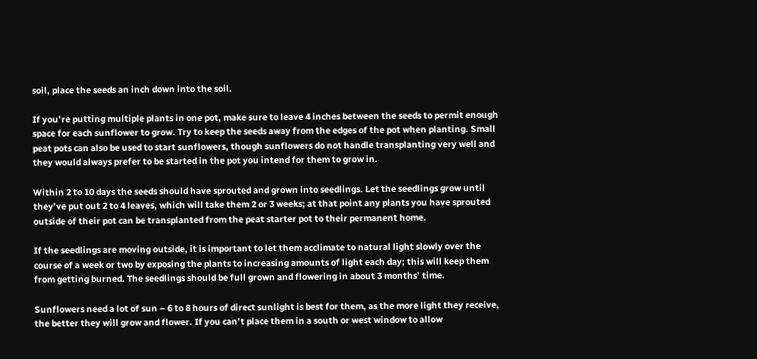soil, place the seeds an inch down into the soil.

If you’re putting multiple plants in one pot, make sure to leave 4 inches between the seeds to permit enough space for each sunflower to grow. Try to keep the seeds away from the edges of the pot when planting. Small peat pots can also be used to start sunflowers, though sunflowers do not handle transplanting very well and they would always prefer to be started in the pot you intend for them to grow in.

Within 2 to 10 days the seeds should have sprouted and grown into seedlings. Let the seedlings grow until they’ve put out 2 to 4 leaves, which will take them 2 or 3 weeks; at that point any plants you have sprouted outside of their pot can be transplanted from the peat starter pot to their permanent home.

If the seedlings are moving outside, it is important to let them acclimate to natural light slowly over the course of a week or two by exposing the plants to increasing amounts of light each day; this will keep them from getting burned. The seedlings should be full grown and flowering in about 3 months’ time.

Sunflowers need a lot of sun – 6 to 8 hours of direct sunlight is best for them, as the more light they receive, the better they will grow and flower. If you can’t place them in a south or west window to allow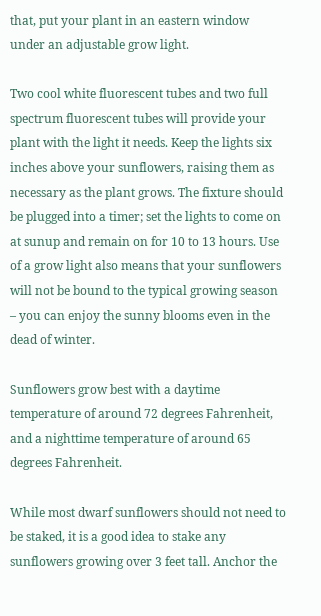that, put your plant in an eastern window under an adjustable grow light.

Two cool white fluorescent tubes and two full spectrum fluorescent tubes will provide your plant with the light it needs. Keep the lights six inches above your sunflowers, raising them as necessary as the plant grows. The fixture should be plugged into a timer; set the lights to come on at sunup and remain on for 10 to 13 hours. Use of a grow light also means that your sunflowers will not be bound to the typical growing season – you can enjoy the sunny blooms even in the dead of winter.

Sunflowers grow best with a daytime temperature of around 72 degrees Fahrenheit, and a nighttime temperature of around 65 degrees Fahrenheit.

While most dwarf sunflowers should not need to be staked, it is a good idea to stake any sunflowers growing over 3 feet tall. Anchor the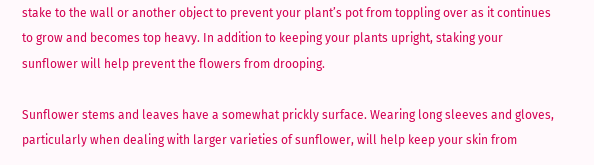stake to the wall or another object to prevent your plant’s pot from toppling over as it continues to grow and becomes top heavy. In addition to keeping your plants upright, staking your sunflower will help prevent the flowers from drooping.

Sunflower stems and leaves have a somewhat prickly surface. Wearing long sleeves and gloves, particularly when dealing with larger varieties of sunflower, will help keep your skin from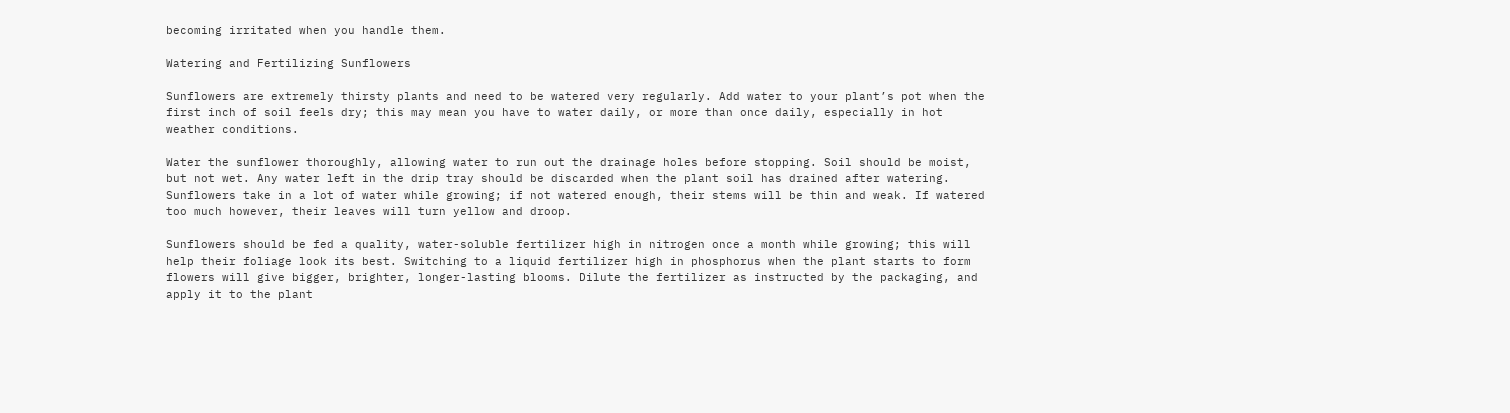becoming irritated when you handle them.

Watering and Fertilizing Sunflowers

Sunflowers are extremely thirsty plants and need to be watered very regularly. Add water to your plant’s pot when the first inch of soil feels dry; this may mean you have to water daily, or more than once daily, especially in hot weather conditions.

Water the sunflower thoroughly, allowing water to run out the drainage holes before stopping. Soil should be moist, but not wet. Any water left in the drip tray should be discarded when the plant soil has drained after watering. Sunflowers take in a lot of water while growing; if not watered enough, their stems will be thin and weak. If watered too much however, their leaves will turn yellow and droop.

Sunflowers should be fed a quality, water-soluble fertilizer high in nitrogen once a month while growing; this will help their foliage look its best. Switching to a liquid fertilizer high in phosphorus when the plant starts to form flowers will give bigger, brighter, longer-lasting blooms. Dilute the fertilizer as instructed by the packaging, and apply it to the plant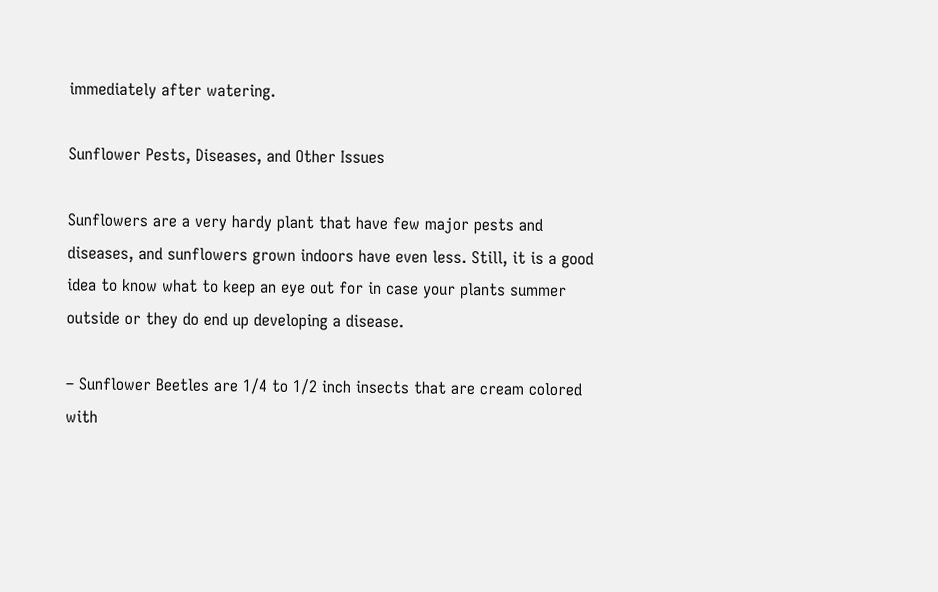immediately after watering.

Sunflower Pests, Diseases, and Other Issues

Sunflowers are a very hardy plant that have few major pests and diseases, and sunflowers grown indoors have even less. Still, it is a good idea to know what to keep an eye out for in case your plants summer outside or they do end up developing a disease.

– Sunflower Beetles are 1/4 to 1/2 inch insects that are cream colored with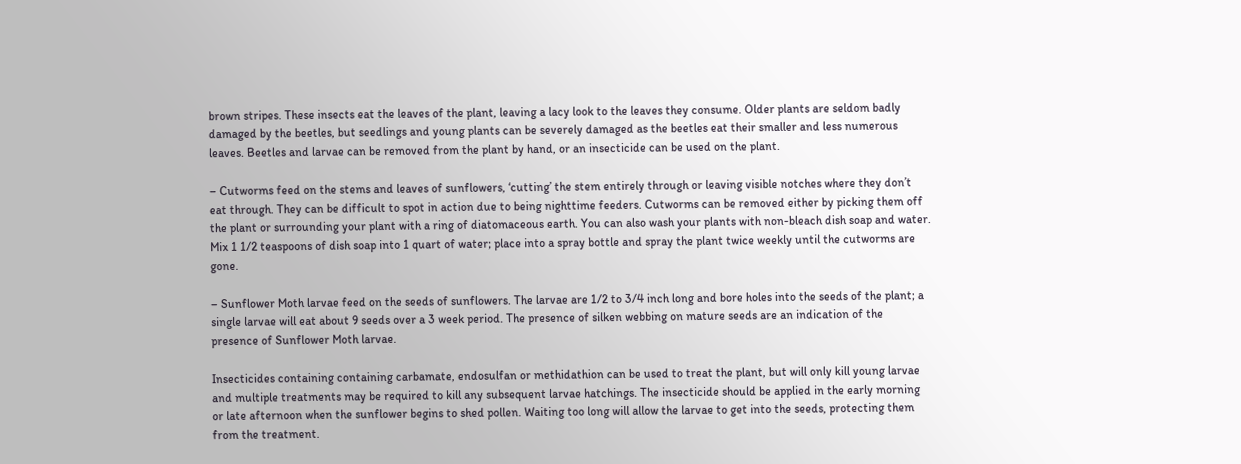brown stripes. These insects eat the leaves of the plant, leaving a lacy look to the leaves they consume. Older plants are seldom badly damaged by the beetles, but seedlings and young plants can be severely damaged as the beetles eat their smaller and less numerous leaves. Beetles and larvae can be removed from the plant by hand, or an insecticide can be used on the plant.

– Cutworms feed on the stems and leaves of sunflowers, ‘cutting’ the stem entirely through or leaving visible notches where they don’t eat through. They can be difficult to spot in action due to being nighttime feeders. Cutworms can be removed either by picking them off the plant or surrounding your plant with a ring of diatomaceous earth. You can also wash your plants with non-bleach dish soap and water. Mix 1 1/2 teaspoons of dish soap into 1 quart of water; place into a spray bottle and spray the plant twice weekly until the cutworms are gone.

– Sunflower Moth larvae feed on the seeds of sunflowers. The larvae are 1/2 to 3/4 inch long and bore holes into the seeds of the plant; a single larvae will eat about 9 seeds over a 3 week period. The presence of silken webbing on mature seeds are an indication of the presence of Sunflower Moth larvae.

Insecticides containing containing carbamate, endosulfan or methidathion can be used to treat the plant, but will only kill young larvae and multiple treatments may be required to kill any subsequent larvae hatchings. The insecticide should be applied in the early morning or late afternoon when the sunflower begins to shed pollen. Waiting too long will allow the larvae to get into the seeds, protecting them from the treatment.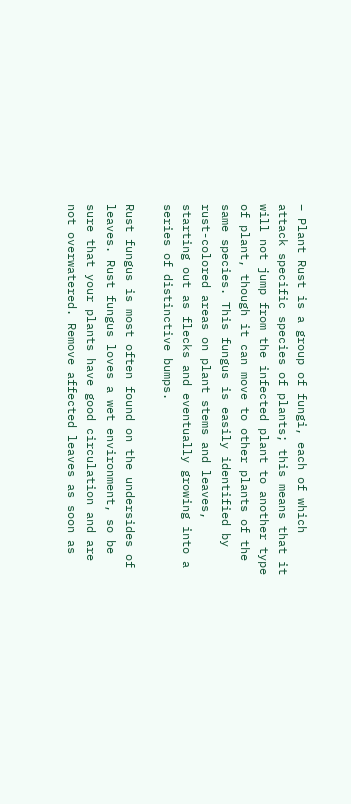– Plant Rust is a group of fungi, each of which attack specific species of plants; this means that it will not jump from the infected plant to another type of plant, though it can move to other plants of the same species. This fungus is easily identified by rust-colored areas on plant stems and leaves, starting out as flecks and eventually growing into a series of distinctive bumps.

Rust fungus is most often found on the undersides of leaves. Rust fungus loves a wet environment, so be sure that your plants have good circulation and are not overwatered. Remove affected leaves as soon as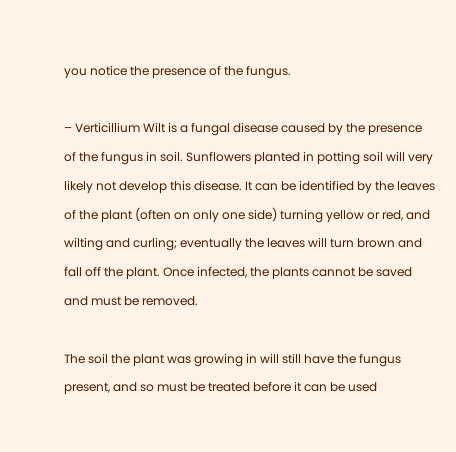you notice the presence of the fungus.

– Verticillium Wilt is a fungal disease caused by the presence of the fungus in soil. Sunflowers planted in potting soil will very likely not develop this disease. It can be identified by the leaves of the plant (often on only one side) turning yellow or red, and wilting and curling; eventually the leaves will turn brown and fall off the plant. Once infected, the plants cannot be saved and must be removed.

The soil the plant was growing in will still have the fungus present, and so must be treated before it can be used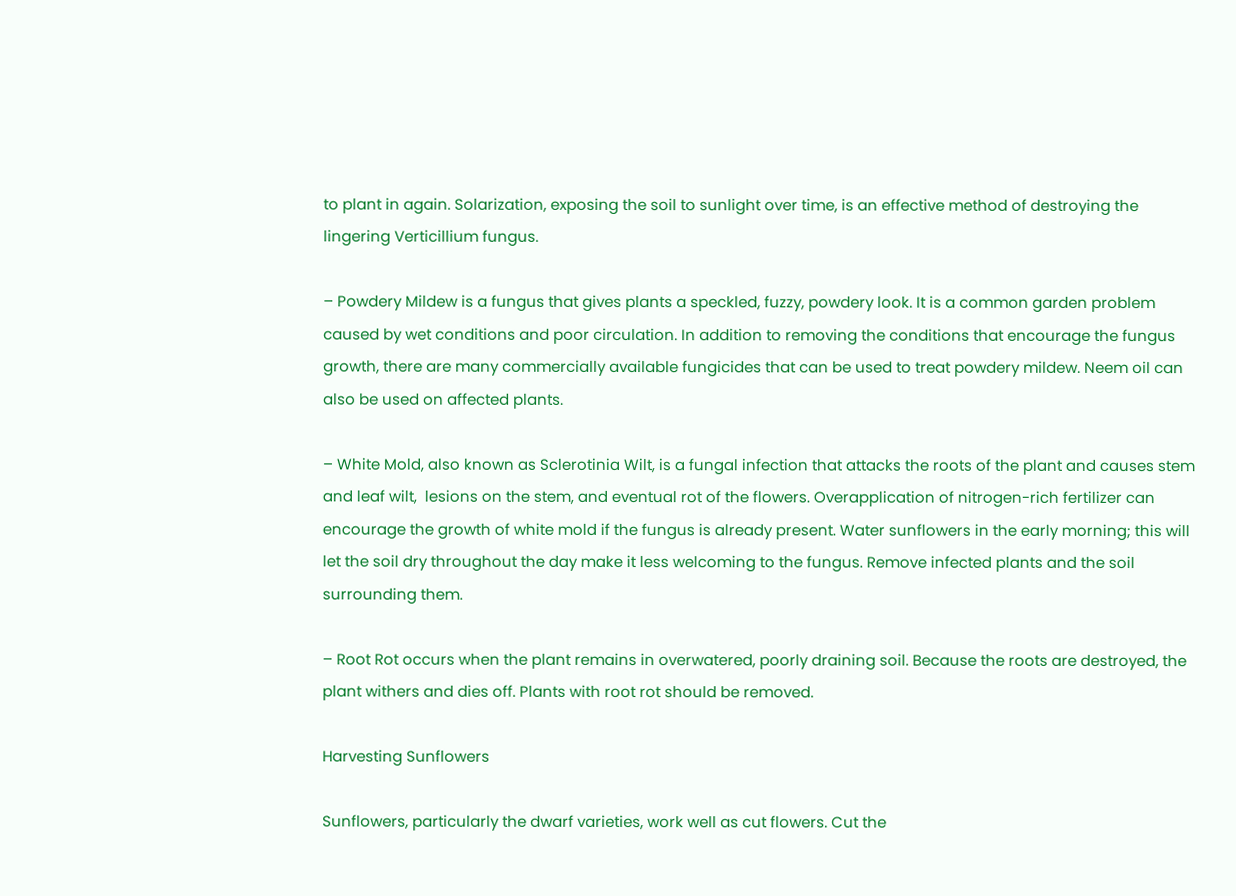to plant in again. Solarization, exposing the soil to sunlight over time, is an effective method of destroying the lingering Verticillium fungus.

– Powdery Mildew is a fungus that gives plants a speckled, fuzzy, powdery look. It is a common garden problem caused by wet conditions and poor circulation. In addition to removing the conditions that encourage the fungus growth, there are many commercially available fungicides that can be used to treat powdery mildew. Neem oil can also be used on affected plants.

– White Mold, also known as Sclerotinia Wilt, is a fungal infection that attacks the roots of the plant and causes stem and leaf wilt,  lesions on the stem, and eventual rot of the flowers. Overapplication of nitrogen-rich fertilizer can encourage the growth of white mold if the fungus is already present. Water sunflowers in the early morning; this will let the soil dry throughout the day make it less welcoming to the fungus. Remove infected plants and the soil surrounding them.

– Root Rot occurs when the plant remains in overwatered, poorly draining soil. Because the roots are destroyed, the plant withers and dies off. Plants with root rot should be removed.

Harvesting Sunflowers

Sunflowers, particularly the dwarf varieties, work well as cut flowers. Cut the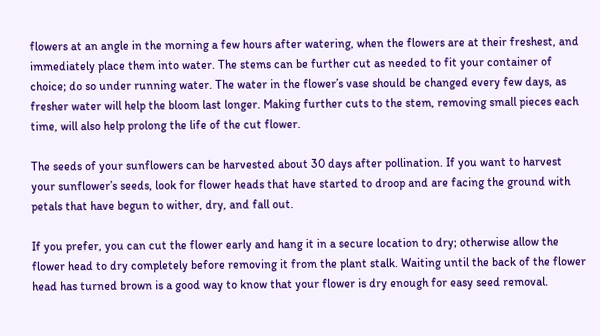flowers at an angle in the morning a few hours after watering, when the flowers are at their freshest, and immediately place them into water. The stems can be further cut as needed to fit your container of choice; do so under running water. The water in the flower’s vase should be changed every few days, as fresher water will help the bloom last longer. Making further cuts to the stem, removing small pieces each time, will also help prolong the life of the cut flower.

The seeds of your sunflowers can be harvested about 30 days after pollination. If you want to harvest your sunflower’s seeds, look for flower heads that have started to droop and are facing the ground with petals that have begun to wither, dry, and fall out.

If you prefer, you can cut the flower early and hang it in a secure location to dry; otherwise allow the flower head to dry completely before removing it from the plant stalk. Waiting until the back of the flower head has turned brown is a good way to know that your flower is dry enough for easy seed removal.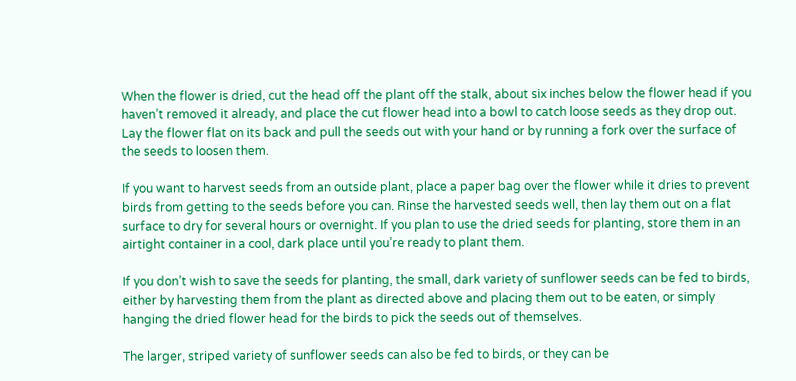When the flower is dried, cut the head off the plant off the stalk, about six inches below the flower head if you haven’t removed it already, and place the cut flower head into a bowl to catch loose seeds as they drop out. Lay the flower flat on its back and pull the seeds out with your hand or by running a fork over the surface of the seeds to loosen them.

If you want to harvest seeds from an outside plant, place a paper bag over the flower while it dries to prevent birds from getting to the seeds before you can. Rinse the harvested seeds well, then lay them out on a flat surface to dry for several hours or overnight. If you plan to use the dried seeds for planting, store them in an airtight container in a cool, dark place until you’re ready to plant them.

If you don’t wish to save the seeds for planting, the small, dark variety of sunflower seeds can be fed to birds, either by harvesting them from the plant as directed above and placing them out to be eaten, or simply hanging the dried flower head for the birds to pick the seeds out of themselves.

The larger, striped variety of sunflower seeds can also be fed to birds, or they can be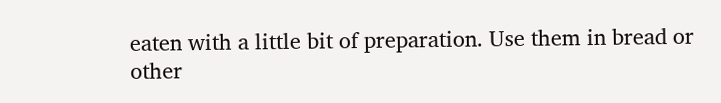eaten with a little bit of preparation. Use them in bread or other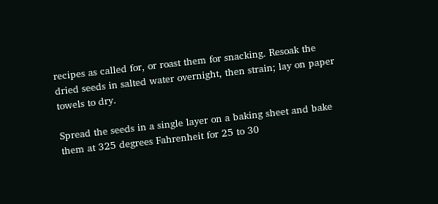recipes as called for, or roast them for snacking. Resoak the dried seeds in salted water overnight, then strain; lay on paper towels to dry.

Spread the seeds in a single layer on a baking sheet and bake them at 325 degrees Fahrenheit for 25 to 30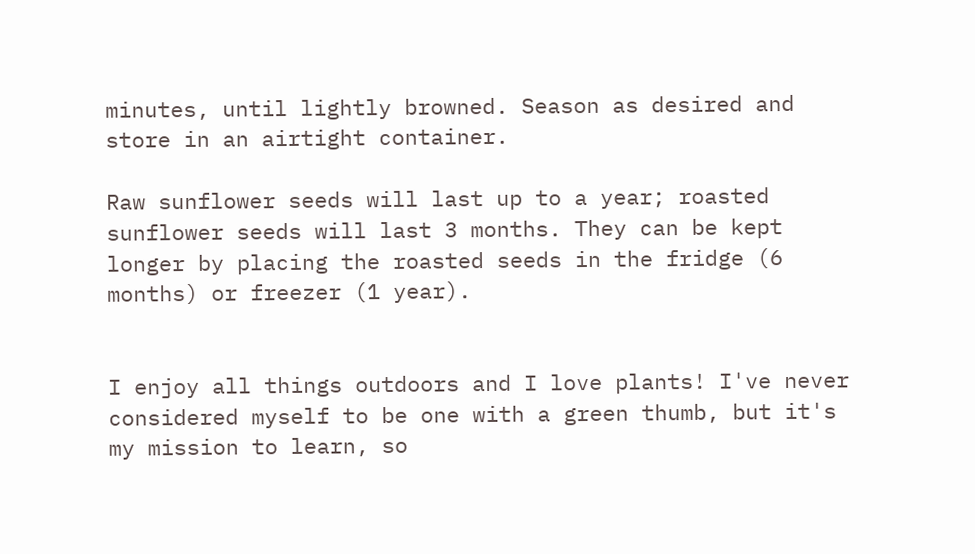minutes, until lightly browned. Season as desired and store in an airtight container.

Raw sunflower seeds will last up to a year; roasted sunflower seeds will last 3 months. They can be kept longer by placing the roasted seeds in the fridge (6 months) or freezer (1 year).


I enjoy all things outdoors and I love plants! I've never considered myself to be one with a green thumb, but it's my mission to learn, so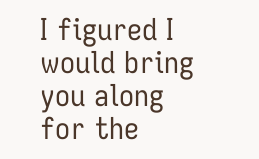I figured I would bring you along for the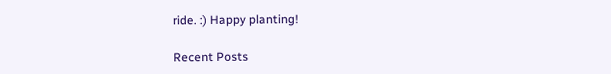ride. :) Happy planting!

Recent Posts